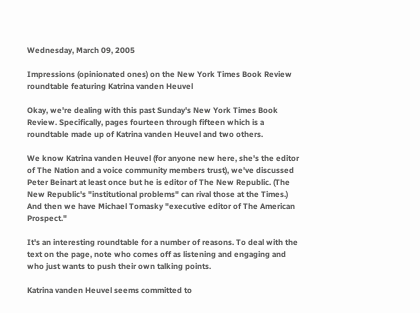Wednesday, March 09, 2005

Impressions (opinionated ones) on the New York Times Book Review roundtable featuring Katrina vanden Heuvel

Okay, we're dealing with this past Sunday's New York Times Book Review. Specifically, pages fourteen through fifteen which is a roundtable made up of Katrina vanden Heuvel and two others.

We know Katrina vanden Heuvel (for anyone new here, she's the editor of The Nation and a voice community members trust), we've discussed Peter Beinart at least once but he is editor of The New Republic. (The New Republic's "institutional problems" can rival those at the Times.) And then we have Michael Tomasky "executive editor of The American Prospect."

It's an interesting roundtable for a number of reasons. To deal with the text on the page, note who comes off as listening and engaging and who just wants to push their own talking points.

Katrina vanden Heuvel seems committed to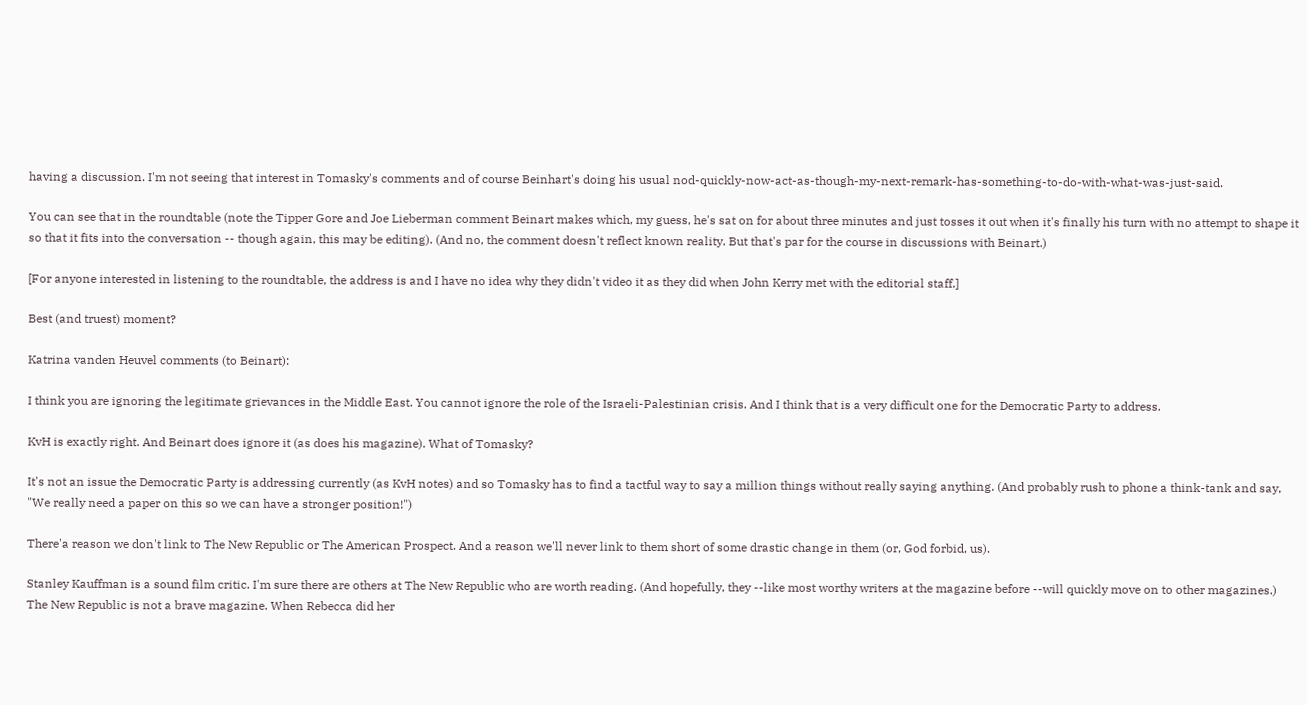having a discussion. I'm not seeing that interest in Tomasky's comments and of course Beinhart's doing his usual nod-quickly-now-act-as-though-my-next-remark-has-something-to-do-with-what-was-just-said.

You can see that in the roundtable (note the Tipper Gore and Joe Lieberman comment Beinart makes which, my guess, he's sat on for about three minutes and just tosses it out when it's finally his turn with no attempt to shape it so that it fits into the conversation -- though again, this may be editing). (And no, the comment doesn't reflect known reality. But that's par for the course in discussions with Beinart.)

[For anyone interested in listening to the roundtable, the address is and I have no idea why they didn't video it as they did when John Kerry met with the editorial staff.]

Best (and truest) moment?

Katrina vanden Heuvel comments (to Beinart):

I think you are ignoring the legitimate grievances in the Middle East. You cannot ignore the role of the Israeli-Palestinian crisis. And I think that is a very difficult one for the Democratic Party to address.

KvH is exactly right. And Beinart does ignore it (as does his magazine). What of Tomasky?

It's not an issue the Democratic Party is addressing currently (as KvH notes) and so Tomasky has to find a tactful way to say a million things without really saying anything. (And probably rush to phone a think-tank and say, "We really need a paper on this so we can have a stronger position!")

There'a reason we don't link to The New Republic or The American Prospect. And a reason we'll never link to them short of some drastic change in them (or, God forbid, us).

Stanley Kauffman is a sound film critic. I'm sure there are others at The New Republic who are worth reading. (And hopefully, they --like most worthy writers at the magazine before --will quickly move on to other magazines.) The New Republic is not a brave magazine. When Rebecca did her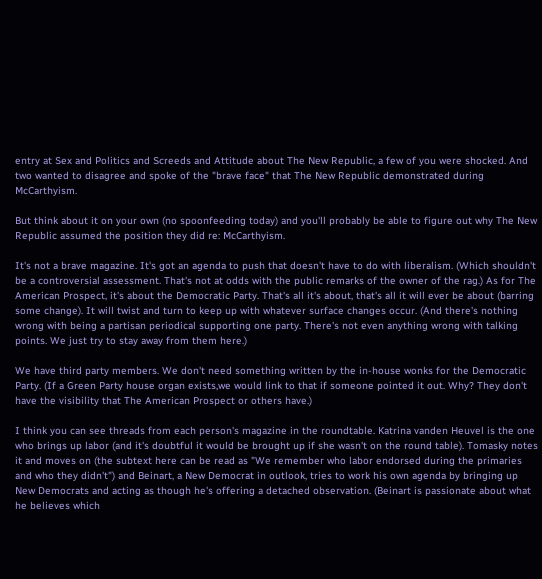entry at Sex and Politics and Screeds and Attitude about The New Republic, a few of you were shocked. And two wanted to disagree and spoke of the "brave face" that The New Republic demonstrated during McCarthyism.

But think about it on your own (no spoonfeeding today) and you'll probably be able to figure out why The New Republic assumed the position they did re: McCarthyism.

It's not a brave magazine. It's got an agenda to push that doesn't have to do with liberalism. (Which shouldn't be a controversial assessment. That's not at odds with the public remarks of the owner of the rag.) As for The American Prospect, it's about the Democratic Party. That's all it's about, that's all it will ever be about (barring some change). It will twist and turn to keep up with whatever surface changes occur. (And there's nothing wrong with being a partisan periodical supporting one party. There's not even anything wrong with talking points. We just try to stay away from them here.)

We have third party members. We don't need something written by the in-house wonks for the Democratic Party. (If a Green Party house organ exists,we would link to that if someone pointed it out. Why? They don't have the visibility that The American Prospect or others have.)

I think you can see threads from each person's magazine in the roundtable. Katrina vanden Heuvel is the one who brings up labor (and it's doubtful it would be brought up if she wasn't on the round table). Tomasky notes it and moves on (the subtext here can be read as "We remember who labor endorsed during the primaries and who they didn't") and Beinart, a New Democrat in outlook, tries to work his own agenda by bringing up New Democrats and acting as though he's offering a detached observation. (Beinart is passionate about what he believes which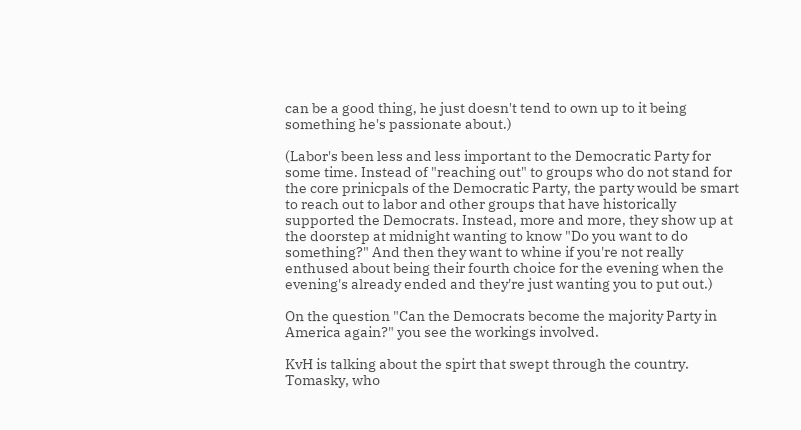can be a good thing, he just doesn't tend to own up to it being something he's passionate about.)

(Labor's been less and less important to the Democratic Party for some time. Instead of "reaching out" to groups who do not stand for the core prinicpals of the Democratic Party, the party would be smart to reach out to labor and other groups that have historically supported the Democrats. Instead, more and more, they show up at the doorstep at midnight wanting to know "Do you want to do something?" And then they want to whine if you're not really enthused about being their fourth choice for the evening when the evening's already ended and they're just wanting you to put out.)

On the question "Can the Democrats become the majority Party in America again?" you see the workings involved.

KvH is talking about the spirt that swept through the country. Tomasky, who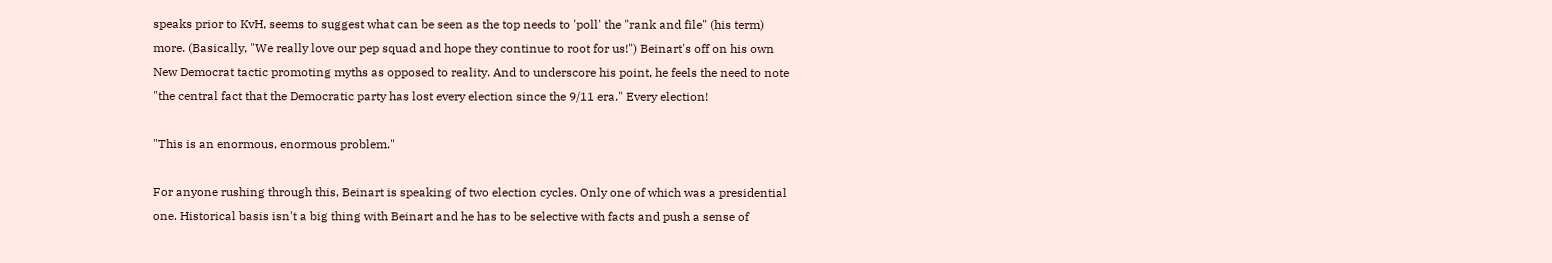speaks prior to KvH, seems to suggest what can be seen as the top needs to 'poll' the "rank and file" (his term) more. (Basically, "We really love our pep squad and hope they continue to root for us!") Beinart's off on his own New Democrat tactic promoting myths as opposed to reality. And to underscore his point, he feels the need to note "the central fact that the Democratic party has lost every election since the 9/11 era." Every election!

"This is an enormous, enormous problem."

For anyone rushing through this, Beinart is speaking of two election cycles. Only one of which was a presidential one. Historical basis isn't a big thing with Beinart and he has to be selective with facts and push a sense of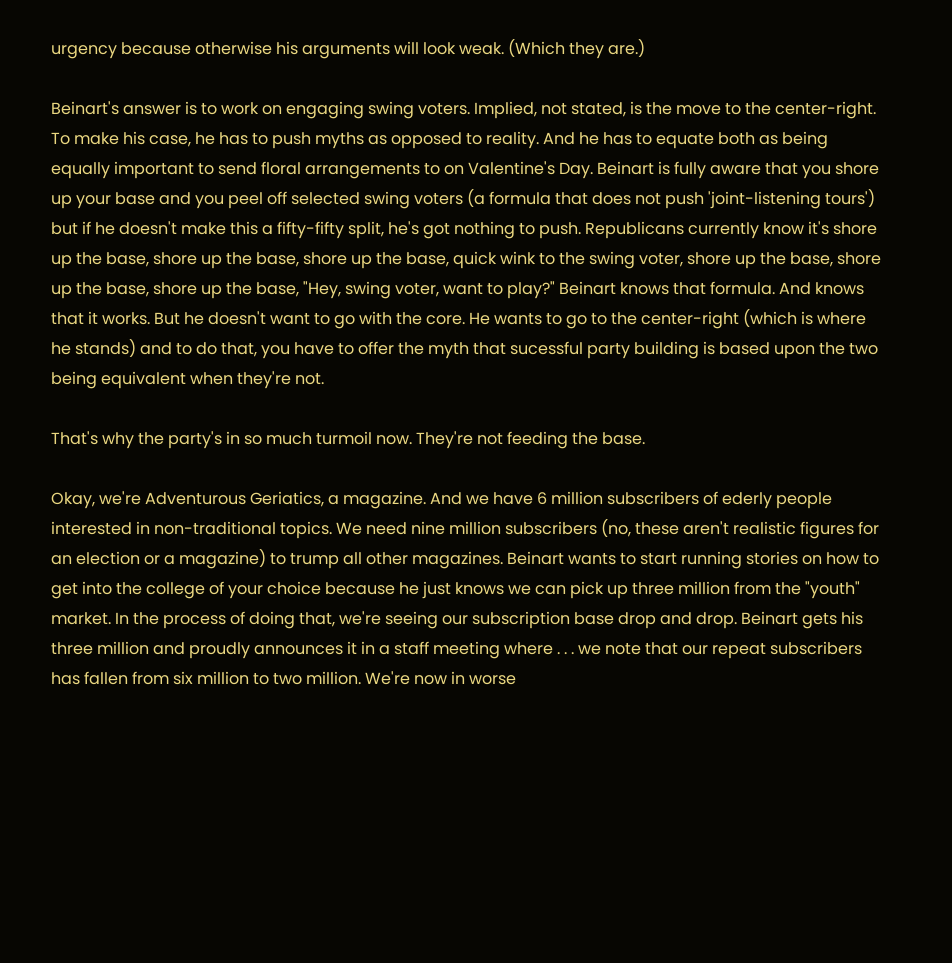urgency because otherwise his arguments will look weak. (Which they are.)

Beinart's answer is to work on engaging swing voters. Implied, not stated, is the move to the center-right. To make his case, he has to push myths as opposed to reality. And he has to equate both as being equally important to send floral arrangements to on Valentine's Day. Beinart is fully aware that you shore up your base and you peel off selected swing voters (a formula that does not push 'joint-listening tours') but if he doesn't make this a fifty-fifty split, he's got nothing to push. Republicans currently know it's shore up the base, shore up the base, shore up the base, quick wink to the swing voter, shore up the base, shore up the base, shore up the base, "Hey, swing voter, want to play?" Beinart knows that formula. And knows that it works. But he doesn't want to go with the core. He wants to go to the center-right (which is where he stands) and to do that, you have to offer the myth that sucessful party building is based upon the two being equivalent when they're not.

That's why the party's in so much turmoil now. They're not feeding the base.

Okay, we're Adventurous Geriatics, a magazine. And we have 6 million subscribers of ederly people interested in non-traditional topics. We need nine million subscribers (no, these aren't realistic figures for an election or a magazine) to trump all other magazines. Beinart wants to start running stories on how to get into the college of your choice because he just knows we can pick up three million from the "youth" market. In the process of doing that, we're seeing our subscription base drop and drop. Beinart gets his three million and proudly announces it in a staff meeting where . . . we note that our repeat subscribers has fallen from six million to two million. We're now in worse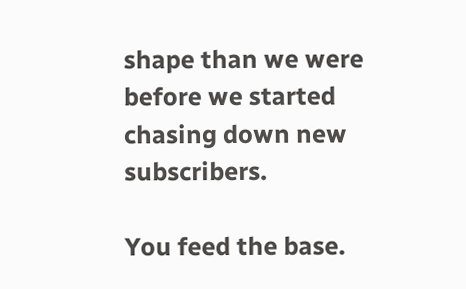shape than we were before we started chasing down new subscribers.

You feed the base.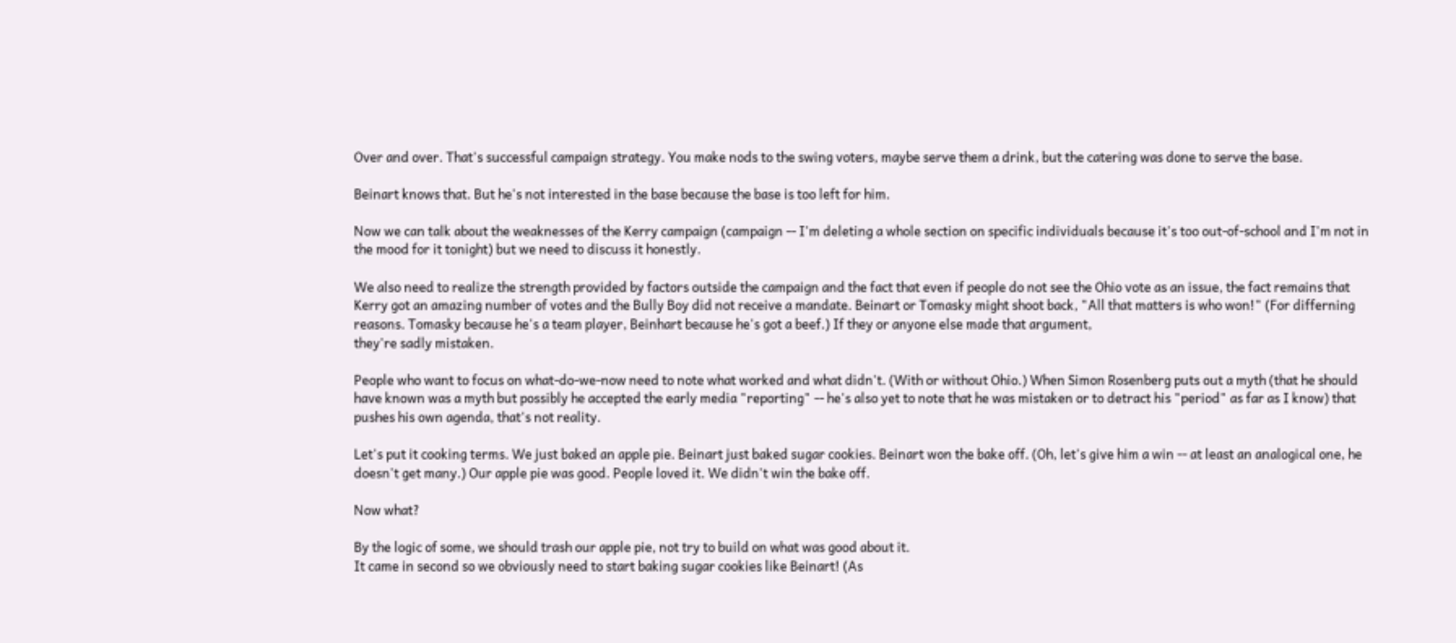Over and over. That's successful campaign strategy. You make nods to the swing voters, maybe serve them a drink, but the catering was done to serve the base.

Beinart knows that. But he's not interested in the base because the base is too left for him.

Now we can talk about the weaknesses of the Kerry campaign (campaign -- I'm deleting a whole section on specific individuals because it's too out-of-school and I'm not in the mood for it tonight) but we need to discuss it honestly.

We also need to realize the strength provided by factors outside the campaign and the fact that even if people do not see the Ohio vote as an issue, the fact remains that Kerry got an amazing number of votes and the Bully Boy did not receive a mandate. Beinart or Tomasky might shoot back, "All that matters is who won!" (For differning reasons. Tomasky because he's a team player, Beinhart because he's got a beef.) If they or anyone else made that argument,
they're sadly mistaken.

People who want to focus on what-do-we-now need to note what worked and what didn't. (With or without Ohio.) When Simon Rosenberg puts out a myth (that he should have known was a myth but possibly he accepted the early media "reporting" -- he's also yet to note that he was mistaken or to detract his "period" as far as I know) that pushes his own agenda, that's not reality.

Let's put it cooking terms. We just baked an apple pie. Beinart just baked sugar cookies. Beinart won the bake off. (Oh, let's give him a win -- at least an analogical one, he doesn't get many.) Our apple pie was good. People loved it. We didn't win the bake off.

Now what?

By the logic of some, we should trash our apple pie, not try to build on what was good about it.
It came in second so we obviously need to start baking sugar cookies like Beinart! (As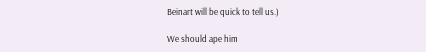Beinart will be quick to tell us.)

We should ape him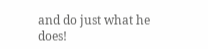and do just what he does!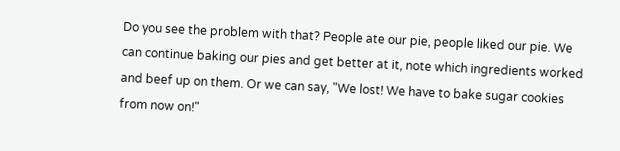Do you see the problem with that? People ate our pie, people liked our pie. We can continue baking our pies and get better at it, note which ingredients worked and beef up on them. Or we can say, "We lost! We have to bake sugar cookies from now on!"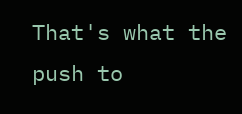That's what the push to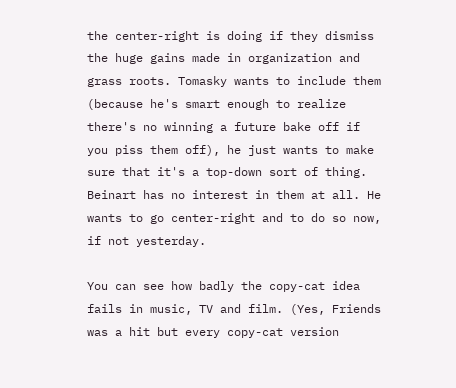the center-right is doing if they dismiss the huge gains made in organization and grass roots. Tomasky wants to include them (because he's smart enough to realize there's no winning a future bake off if you piss them off), he just wants to make sure that it's a top-down sort of thing. Beinart has no interest in them at all. He wants to go center-right and to do so now, if not yesterday.

You can see how badly the copy-cat idea fails in music, TV and film. (Yes, Friends was a hit but every copy-cat version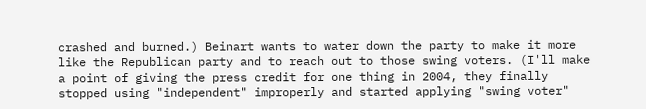crashed and burned.) Beinart wants to water down the party to make it more like the Republican party and to reach out to those swing voters. (I'll make a point of giving the press credit for one thing in 2004, they finally stopped using "independent" improperly and started applying "swing voter"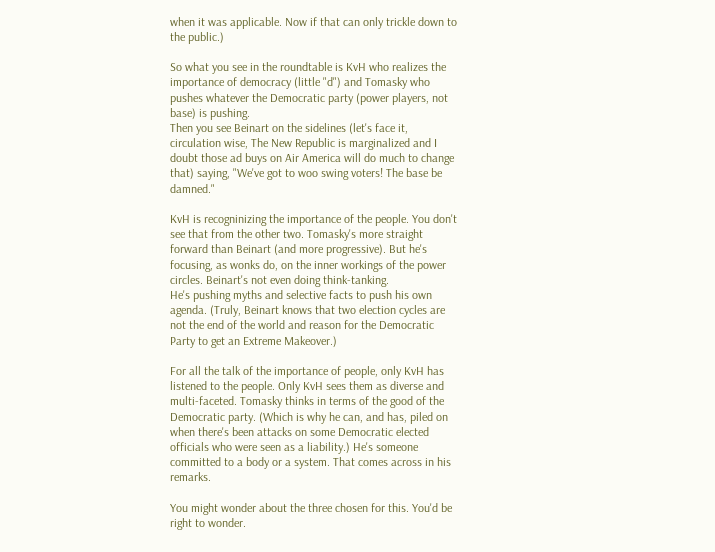when it was applicable. Now if that can only trickle down to the public.)

So what you see in the roundtable is KvH who realizes the importance of democracy (little "d") and Tomasky who pushes whatever the Democratic party (power players, not base) is pushing.
Then you see Beinart on the sidelines (let's face it, circulation wise, The New Republic is marginalized and I doubt those ad buys on Air America will do much to change that) saying, "We've got to woo swing voters! The base be damned."

KvH is recogninizing the importance of the people. You don't see that from the other two. Tomasky's more straight forward than Beinart (and more progressive). But he's focusing, as wonks do, on the inner workings of the power circles. Beinart's not even doing think-tanking.
He's pushing myths and selective facts to push his own agenda. (Truly, Beinart knows that two election cycles are not the end of the world and reason for the Democratic Party to get an Extreme Makeover.)

For all the talk of the importance of people, only KvH has listened to the people. Only KvH sees them as diverse and multi-faceted. Tomasky thinks in terms of the good of the Democratic party. (Which is why he can, and has, piled on when there's been attacks on some Democratic elected officials who were seen as a liability.) He's someone committed to a body or a system. That comes across in his remarks.

You might wonder about the three chosen for this. You'd be right to wonder.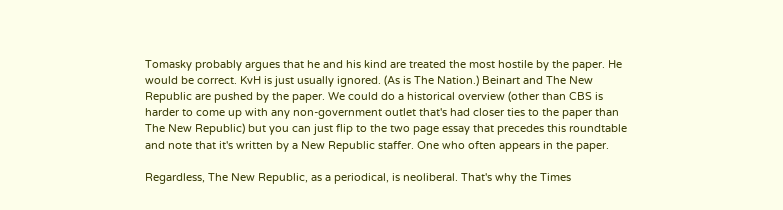Tomasky probably argues that he and his kind are treated the most hostile by the paper. He would be correct. KvH is just usually ignored. (As is The Nation.) Beinart and The New Republic are pushed by the paper. We could do a historical overview (other than CBS is harder to come up with any non-government outlet that's had closer ties to the paper than The New Republic) but you can just flip to the two page essay that precedes this roundtable and note that it's written by a New Republic staffer. One who often appears in the paper.

Regardless, The New Republic, as a periodical, is neoliberal. That's why the Times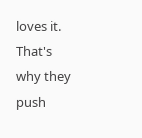loves it.
That's why they push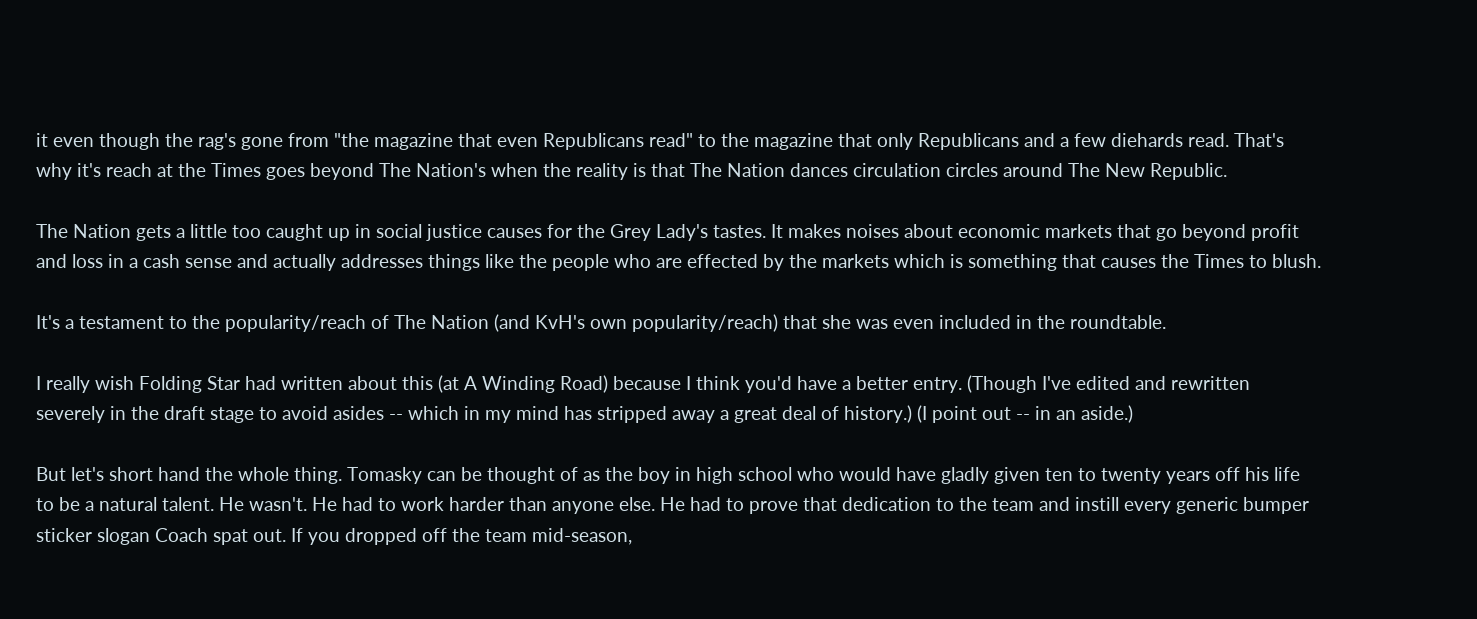it even though the rag's gone from "the magazine that even Republicans read" to the magazine that only Republicans and a few diehards read. That's why it's reach at the Times goes beyond The Nation's when the reality is that The Nation dances circulation circles around The New Republic.

The Nation gets a little too caught up in social justice causes for the Grey Lady's tastes. It makes noises about economic markets that go beyond profit and loss in a cash sense and actually addresses things like the people who are effected by the markets which is something that causes the Times to blush.

It's a testament to the popularity/reach of The Nation (and KvH's own popularity/reach) that she was even included in the roundtable.

I really wish Folding Star had written about this (at A Winding Road) because I think you'd have a better entry. (Though I've edited and rewritten severely in the draft stage to avoid asides -- which in my mind has stripped away a great deal of history.) (I point out -- in an aside.)

But let's short hand the whole thing. Tomasky can be thought of as the boy in high school who would have gladly given ten to twenty years off his life to be a natural talent. He wasn't. He had to work harder than anyone else. He had to prove that dedication to the team and instill every generic bumper sticker slogan Coach spat out. If you dropped off the team mid-season,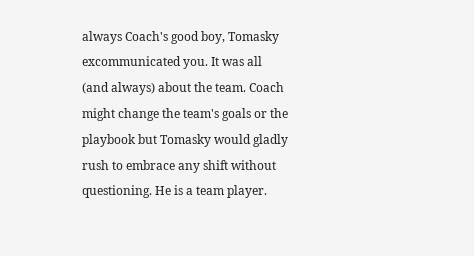always Coach's good boy, Tomasky excommunicated you. It was all (and always) about the team. Coach might change the team's goals or the playbook but Tomasky would gladly rush to embrace any shift without questioning. He is a team player.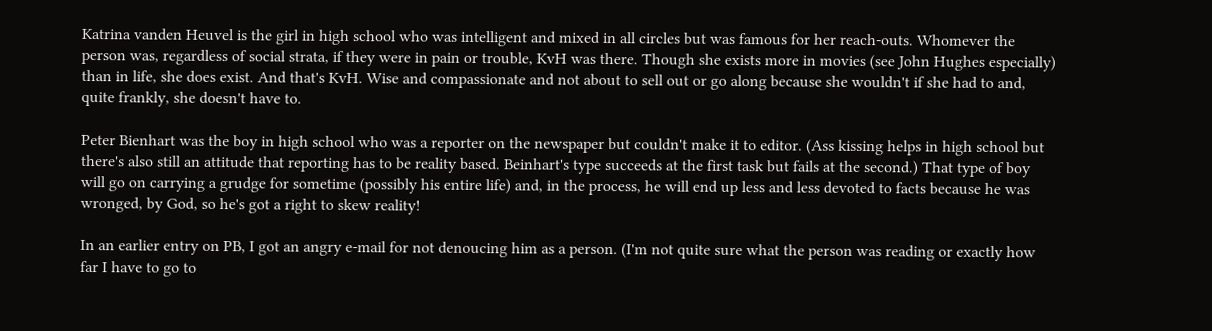Katrina vanden Heuvel is the girl in high school who was intelligent and mixed in all circles but was famous for her reach-outs. Whomever the person was, regardless of social strata, if they were in pain or trouble, KvH was there. Though she exists more in movies (see John Hughes especially) than in life, she does exist. And that's KvH. Wise and compassionate and not about to sell out or go along because she wouldn't if she had to and, quite frankly, she doesn't have to.

Peter Bienhart was the boy in high school who was a reporter on the newspaper but couldn't make it to editor. (Ass kissing helps in high school but there's also still an attitude that reporting has to be reality based. Beinhart's type succeeds at the first task but fails at the second.) That type of boy will go on carrying a grudge for sometime (possibly his entire life) and, in the process, he will end up less and less devoted to facts because he was wronged, by God, so he's got a right to skew reality!

In an earlier entry on PB, I got an angry e-mail for not denoucing him as a person. (I'm not quite sure what the person was reading or exactly how far I have to go to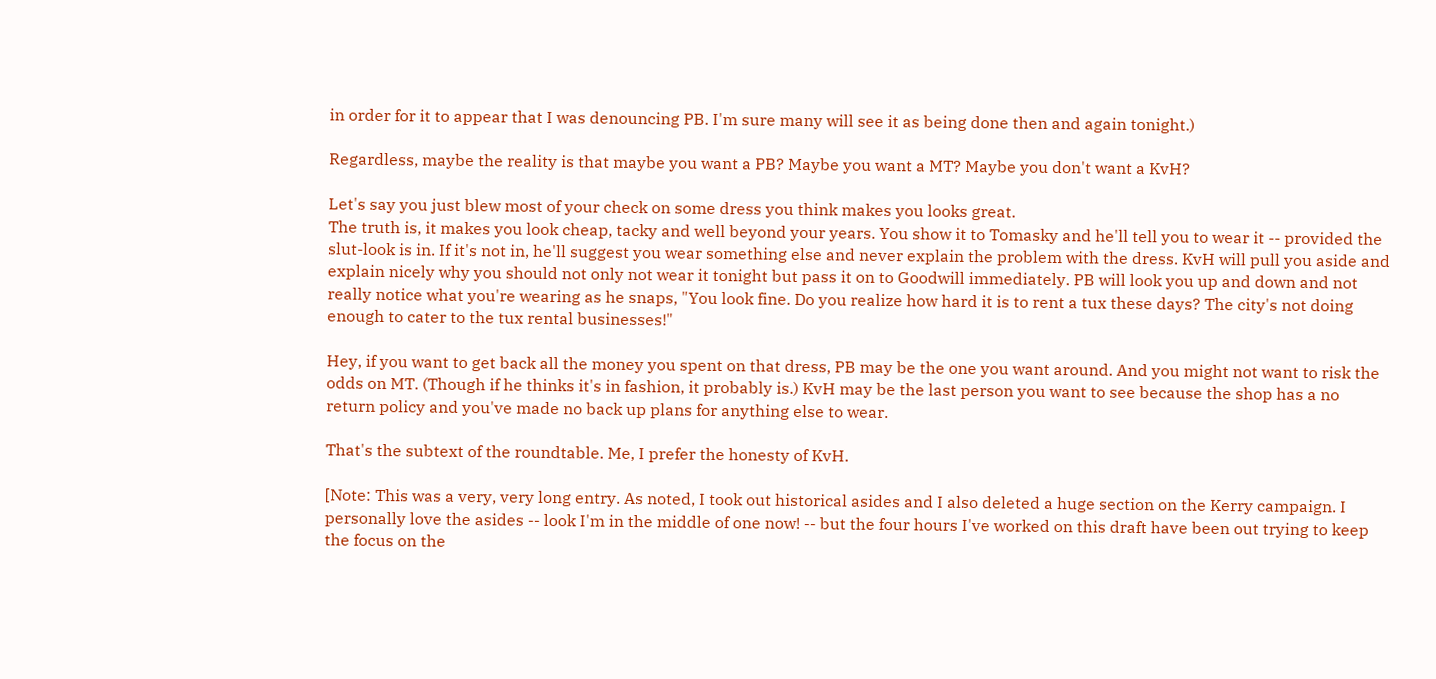in order for it to appear that I was denouncing PB. I'm sure many will see it as being done then and again tonight.)

Regardless, maybe the reality is that maybe you want a PB? Maybe you want a MT? Maybe you don't want a KvH?

Let's say you just blew most of your check on some dress you think makes you looks great.
The truth is, it makes you look cheap, tacky and well beyond your years. You show it to Tomasky and he'll tell you to wear it -- provided the slut-look is in. If it's not in, he'll suggest you wear something else and never explain the problem with the dress. KvH will pull you aside and explain nicely why you should not only not wear it tonight but pass it on to Goodwill immediately. PB will look you up and down and not really notice what you're wearing as he snaps, "You look fine. Do you realize how hard it is to rent a tux these days? The city's not doing enough to cater to the tux rental businesses!"

Hey, if you want to get back all the money you spent on that dress, PB may be the one you want around. And you might not want to risk the odds on MT. (Though if he thinks it's in fashion, it probably is.) KvH may be the last person you want to see because the shop has a no return policy and you've made no back up plans for anything else to wear.

That's the subtext of the roundtable. Me, I prefer the honesty of KvH.

[Note: This was a very, very long entry. As noted, I took out historical asides and I also deleted a huge section on the Kerry campaign. I personally love the asides -- look I'm in the middle of one now! -- but the four hours I've worked on this draft have been out trying to keep the focus on the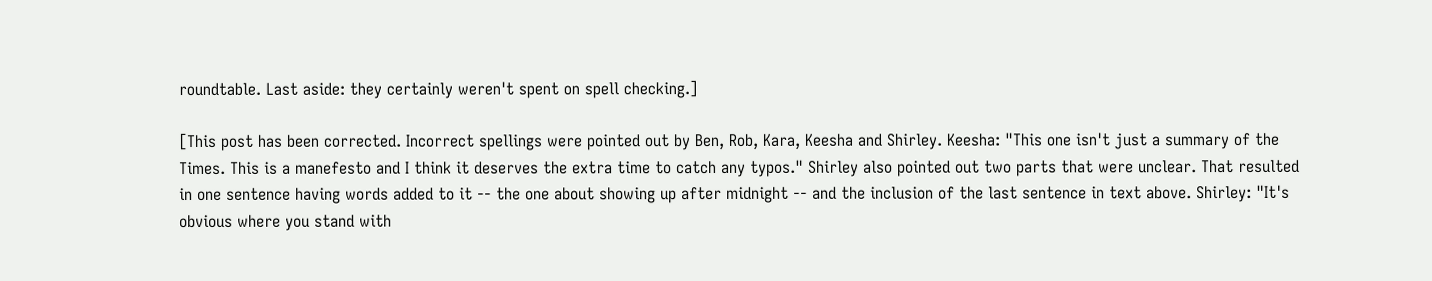roundtable. Last aside: they certainly weren't spent on spell checking.]

[This post has been corrected. Incorrect spellings were pointed out by Ben, Rob, Kara, Keesha and Shirley. Keesha: "This one isn't just a summary of the Times. This is a manefesto and I think it deserves the extra time to catch any typos." Shirley also pointed out two parts that were unclear. That resulted in one sentence having words added to it -- the one about showing up after midnight -- and the inclusion of the last sentence in text above. Shirley: "It's obvious where you stand with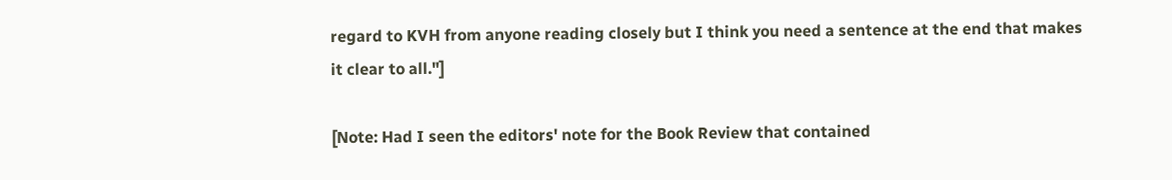regard to KVH from anyone reading closely but I think you need a sentence at the end that makes it clear to all."]

[Note: Had I seen the editors' note for the Book Review that contained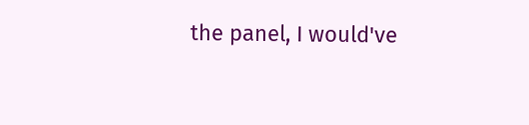the panel, I would've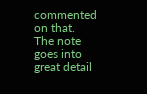commented on that. The note goes into great detail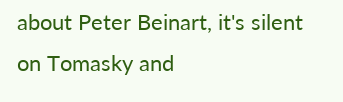about Peter Beinart, it's silent on Tomasky and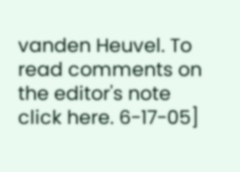vanden Heuvel. To read comments on the editor's note click here. 6-17-05]